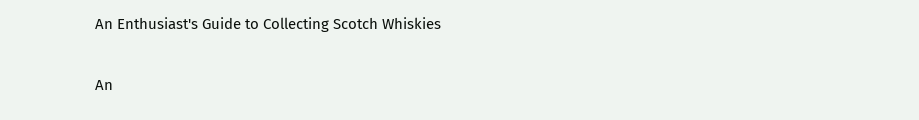An Enthusiast's Guide to Collecting Scotch Whiskies

An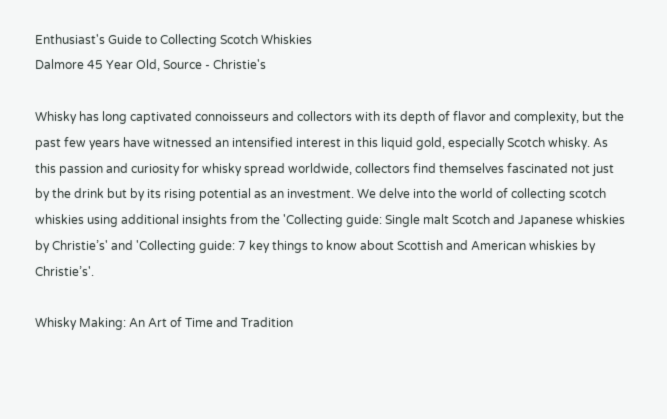Enthusiast's Guide to Collecting Scotch Whiskies
Dalmore 45 Year Old, Source - Christie's

Whisky has long captivated connoisseurs and collectors with its depth of flavor and complexity, but the past few years have witnessed an intensified interest in this liquid gold, especially Scotch whisky. As this passion and curiosity for whisky spread worldwide, collectors find themselves fascinated not just by the drink but by its rising potential as an investment. We delve into the world of collecting scotch whiskies using additional insights from the 'Collecting guide: Single malt Scotch and Japanese whiskies by Christie’s' and 'Collecting guide: 7 key things to know about Scottish and American whiskies by Christie’s'.

Whisky Making: An Art of Time and Tradition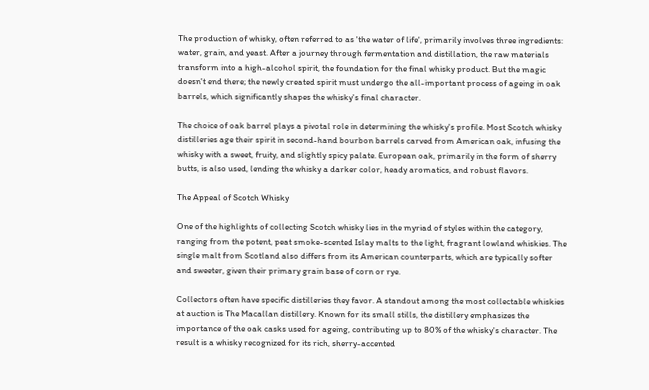The production of whisky, often referred to as 'the water of life', primarily involves three ingredients: water, grain, and yeast. After a journey through fermentation and distillation, the raw materials transform into a high-alcohol spirit, the foundation for the final whisky product. But the magic doesn't end there; the newly created spirit must undergo the all-important process of ageing in oak barrels, which significantly shapes the whisky's final character.

The choice of oak barrel plays a pivotal role in determining the whisky's profile. Most Scotch whisky distilleries age their spirit in second-hand bourbon barrels carved from American oak, infusing the whisky with a sweet, fruity, and slightly spicy palate. European oak, primarily in the form of sherry butts, is also used, lending the whisky a darker color, heady aromatics, and robust flavors.

The Appeal of Scotch Whisky

One of the highlights of collecting Scotch whisky lies in the myriad of styles within the category, ranging from the potent, peat smoke-scented Islay malts to the light, fragrant lowland whiskies. The single malt from Scotland also differs from its American counterparts, which are typically softer and sweeter, given their primary grain base of corn or rye.

Collectors often have specific distilleries they favor. A standout among the most collectable whiskies at auction is The Macallan distillery. Known for its small stills, the distillery emphasizes the importance of the oak casks used for ageing, contributing up to 80% of the whisky's character. The result is a whisky recognized for its rich, sherry-accented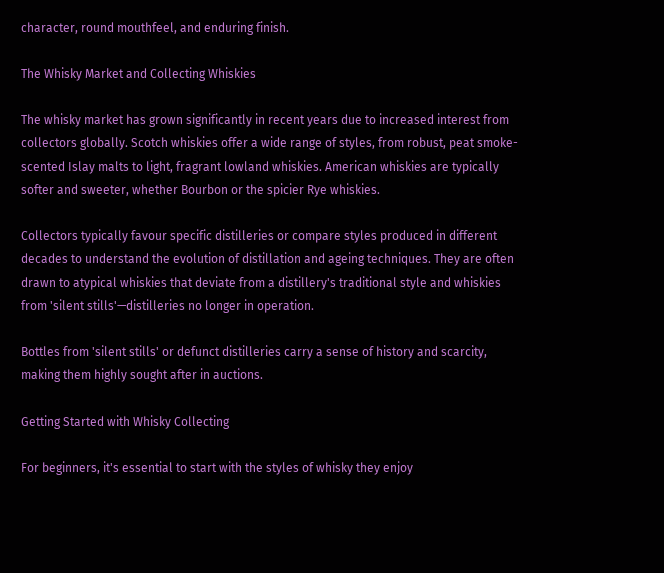character, round mouthfeel, and enduring finish.

The Whisky Market and Collecting Whiskies

The whisky market has grown significantly in recent years due to increased interest from collectors globally. Scotch whiskies offer a wide range of styles, from robust, peat smoke-scented Islay malts to light, fragrant lowland whiskies. American whiskies are typically softer and sweeter, whether Bourbon or the spicier Rye whiskies.

Collectors typically favour specific distilleries or compare styles produced in different decades to understand the evolution of distillation and ageing techniques. They are often drawn to atypical whiskies that deviate from a distillery's traditional style and whiskies from 'silent stills'—distilleries no longer in operation.

Bottles from 'silent stills' or defunct distilleries carry a sense of history and scarcity, making them highly sought after in auctions.

Getting Started with Whisky Collecting

For beginners, it's essential to start with the styles of whisky they enjoy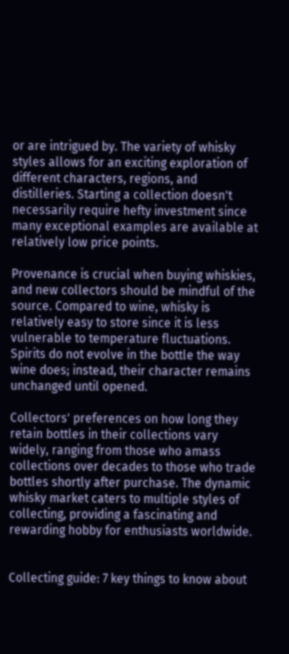or are intrigued by. The variety of whisky styles allows for an exciting exploration of different characters, regions, and distilleries. Starting a collection doesn't necessarily require hefty investment since many exceptional examples are available at relatively low price points.

Provenance is crucial when buying whiskies, and new collectors should be mindful of the source. Compared to wine, whisky is relatively easy to store since it is less vulnerable to temperature fluctuations. Spirits do not evolve in the bottle the way wine does; instead, their character remains unchanged until opened.

Collectors' preferences on how long they retain bottles in their collections vary widely, ranging from those who amass collections over decades to those who trade bottles shortly after purchase. The dynamic whisky market caters to multiple styles of collecting, providing a fascinating and rewarding hobby for enthusiasts worldwide.


Collecting guide: 7 key things to know about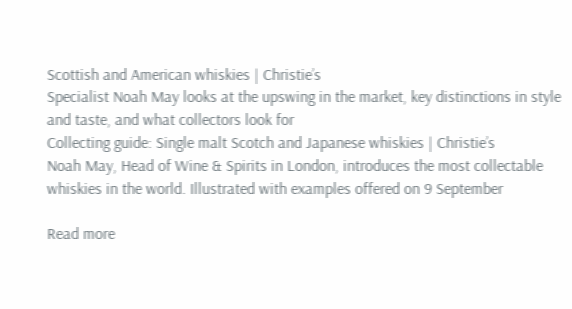Scottish and American whiskies | Christie’s
Specialist Noah May looks at the upswing in the market, key distinctions in style and taste, and what collectors look for
Collecting guide: Single malt Scotch and Japanese whiskies | Christie’s
Noah May, Head of Wine & Spirits in London, introduces the most collectable whiskies in the world. Illustrated with examples offered on 9 September

Read more